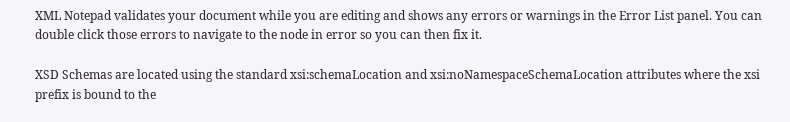XML Notepad validates your document while you are editing and shows any errors or warnings in the Error List panel. You can double click those errors to navigate to the node in error so you can then fix it.

XSD Schemas are located using the standard xsi:schemaLocation and xsi:noNamespaceSchemaLocation attributes where the xsi prefix is bound to the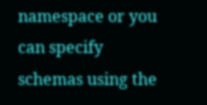namespace or you can specify schemas using the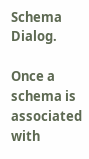Schema Dialog.

Once a schema is associated with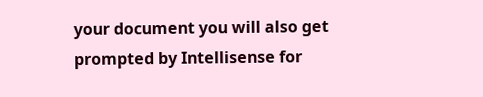your document you will also get prompted by Intellisense for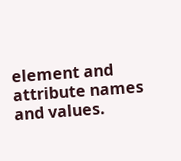element and attribute names and values.